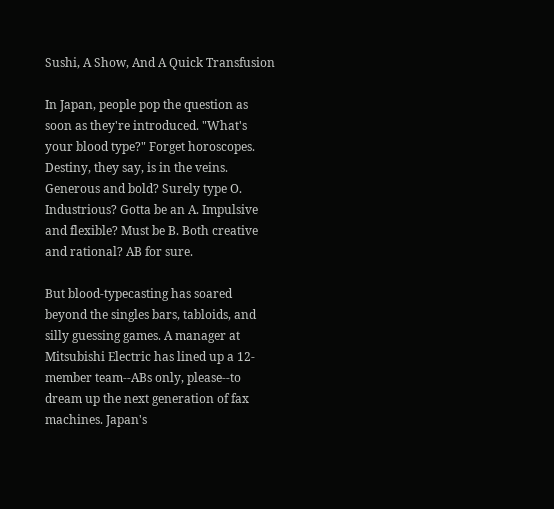Sushi, A Show, And A Quick Transfusion

In Japan, people pop the question as soon as they're introduced. "What's your blood type?" Forget horoscopes. Destiny, they say, is in the veins. Generous and bold? Surely type O. Industrious? Gotta be an A. Impulsive and flexible? Must be B. Both creative and rational? AB for sure.

But blood-typecasting has soared beyond the singles bars, tabloids, and silly guessing games. A manager at Mitsubishi Electric has lined up a 12-member team--ABs only, please--to dream up the next generation of fax machines. Japan's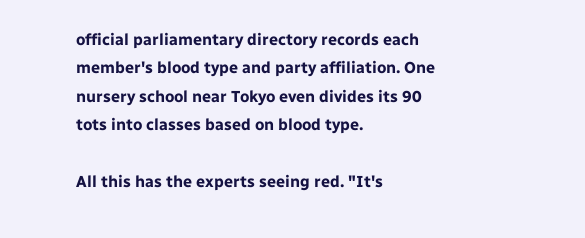official parliamentary directory records each member's blood type and party affiliation. One nursery school near Tokyo even divides its 90 tots into classes based on blood type.

All this has the experts seeing red. "It's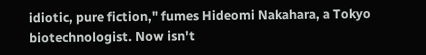idiotic, pure fiction," fumes Hideomi Nakahara, a Tokyo biotechnologist. Now isn't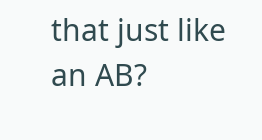that just like an AB?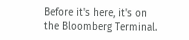Before it's here, it's on the Bloomberg Terminal.